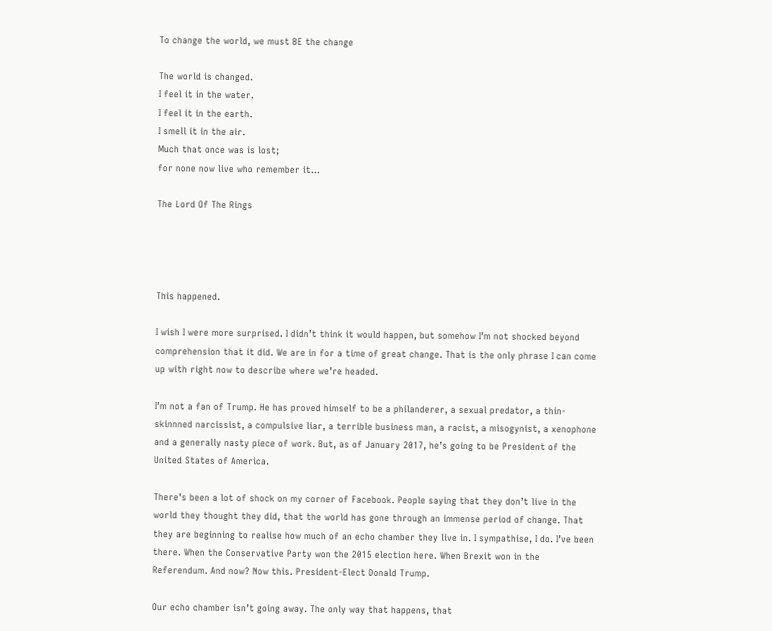To change the world, we must BE the change

The world is changed.
I feel it in the water.
I feel it in the earth.
I smell it in the air.
Much that once was is lost;
for none now live who remember it…

The Lord Of The Rings




This happened.

I wish I were more surprised. I didn’t think it would happen, but somehow I’m not shocked beyond comprehension that it did. We are in for a time of great change. That is the only phrase I can come up with right now to describe where we’re headed.

I’m not a fan of Trump. He has proved himself to be a philanderer, a sexual predator, a thin-skinnned narcissist, a compulsive liar, a terrible business man, a racist, a misogynist, a xenophone and a generally nasty piece of work. But, as of January 2017, he’s going to be President of the United States of America.

There’s been a lot of shock on my corner of Facebook. People saying that they don’t live in the world they thought they did, that the world has gone through an immense period of change. That they are beginning to realise how much of an echo chamber they live in. I sympathise, I do. I’ve been there. When the Conservative Party won the 2015 election here. When Brexit won in the Referendum. And now? Now this. President-Elect Donald Trump.

Our echo chamber isn’t going away. The only way that happens, that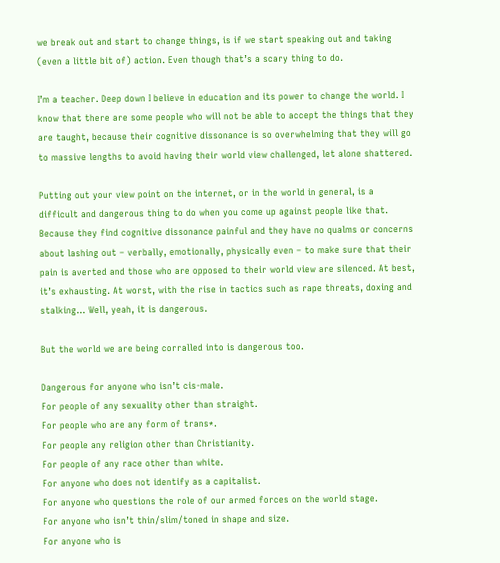we break out and start to change things, is if we start speaking out and taking (even a little bit of) action. Even though that’s a scary thing to do.

I’m a teacher. Deep down I believe in education and its power to change the world. I know that there are some people who will not be able to accept the things that they are taught, because their cognitive dissonance is so overwhelming that they will go to massive lengths to avoid having their world view challenged, let alone shattered.

Putting out your view point on the internet, or in the world in general, is a difficult and dangerous thing to do when you come up against people like that. Because they find cognitive dissonance painful and they have no qualms or concerns about lashing out – verbally, emotionally, physically even – to make sure that their pain is averted and those who are opposed to their world view are silenced. At best, it’s exhausting. At worst, with the rise in tactics such as rape threats, doxing and stalking… Well, yeah, it is dangerous.

But the world we are being corralled into is dangerous too.

Dangerous for anyone who isn’t cis-male.
For people of any sexuality other than straight.
For people who are any form of trans*.
For people any religion other than Christianity.
For people of any race other than white.
For anyone who does not identify as a capitalist.
For anyone who questions the role of our armed forces on the world stage.
For anyone who isn’t thin/slim/toned in shape and size.
For anyone who is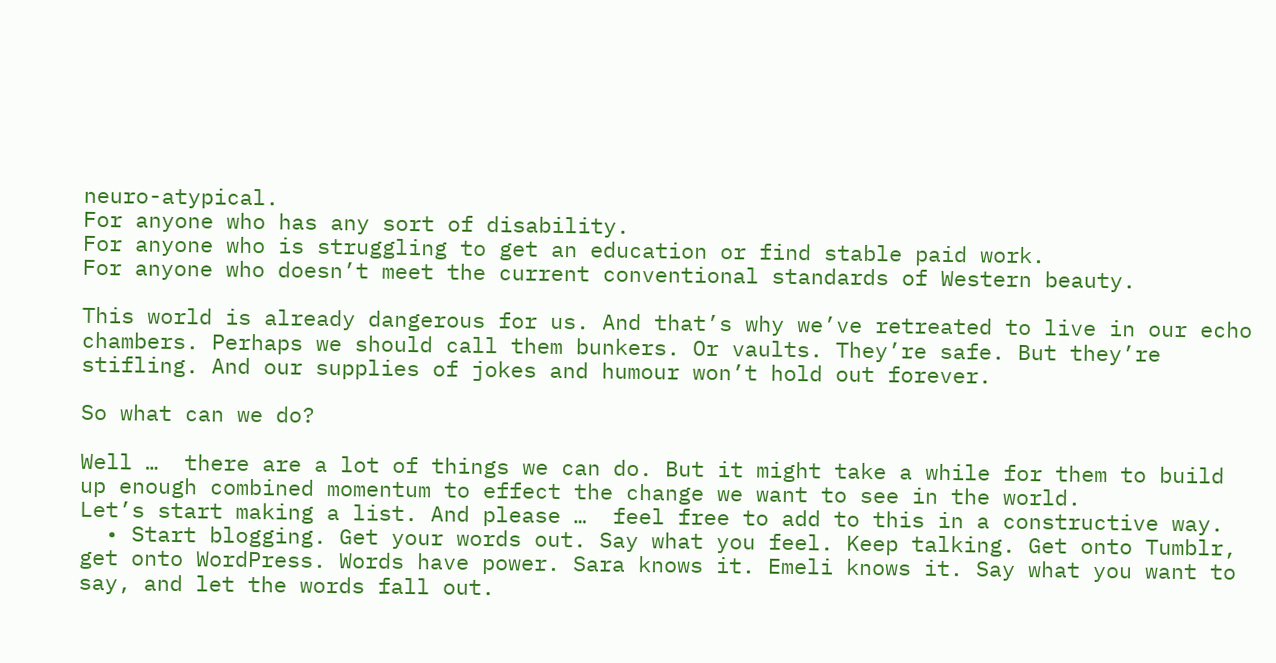neuro-atypical.
For anyone who has any sort of disability.
For anyone who is struggling to get an education or find stable paid work.
For anyone who doesn’t meet the current conventional standards of Western beauty.

This world is already dangerous for us. And that’s why we’ve retreated to live in our echo chambers. Perhaps we should call them bunkers. Or vaults. They’re safe. But they’re stifling. And our supplies of jokes and humour won’t hold out forever.

So what can we do?

Well …  there are a lot of things we can do. But it might take a while for them to build up enough combined momentum to effect the change we want to see in the world.
Let’s start making a list. And please …  feel free to add to this in a constructive way.
  • Start blogging. Get your words out. Say what you feel. Keep talking. Get onto Tumblr, get onto WordPress. Words have power. Sara knows it. Emeli knows it. Say what you want to say, and let the words fall out.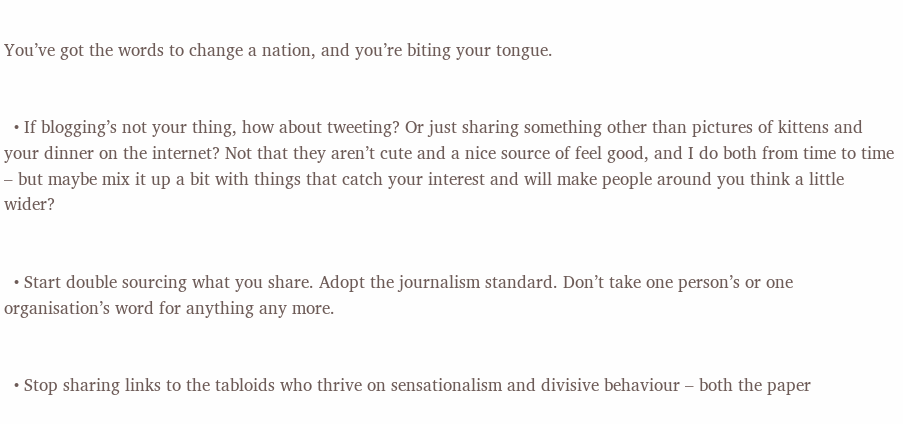You’ve got the words to change a nation, and you’re biting your tongue.


  • If blogging’s not your thing, how about tweeting? Or just sharing something other than pictures of kittens and your dinner on the internet? Not that they aren’t cute and a nice source of feel good, and I do both from time to time – but maybe mix it up a bit with things that catch your interest and will make people around you think a little wider?


  • Start double sourcing what you share. Adopt the journalism standard. Don’t take one person’s or one organisation’s word for anything any more.


  • Stop sharing links to the tabloids who thrive on sensationalism and divisive behaviour – both the paper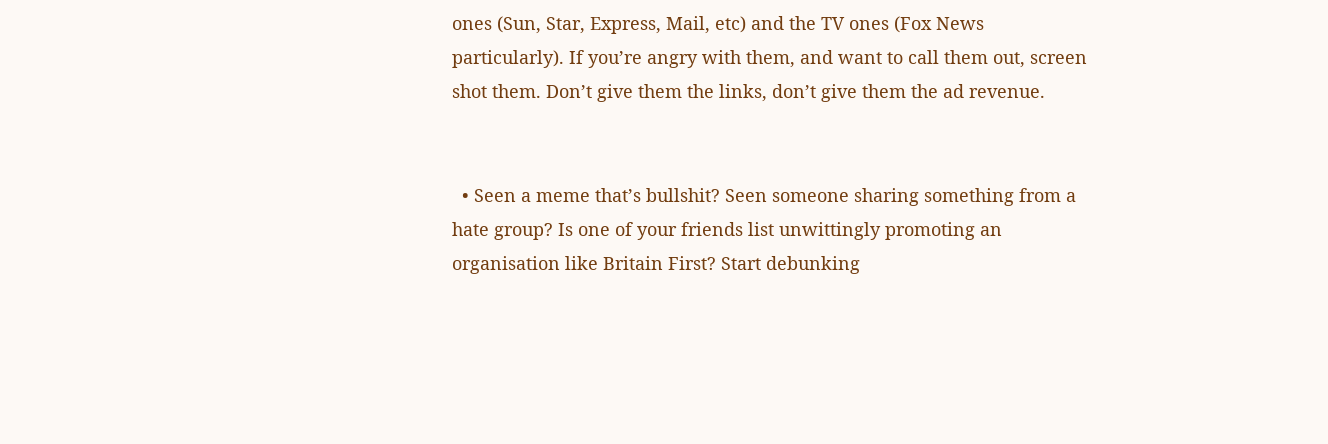ones (Sun, Star, Express, Mail, etc) and the TV ones (Fox News particularly). If you’re angry with them, and want to call them out, screen shot them. Don’t give them the links, don’t give them the ad revenue.


  • Seen a meme that’s bullshit? Seen someone sharing something from a hate group? Is one of your friends list unwittingly promoting an organisation like Britain First? Start debunking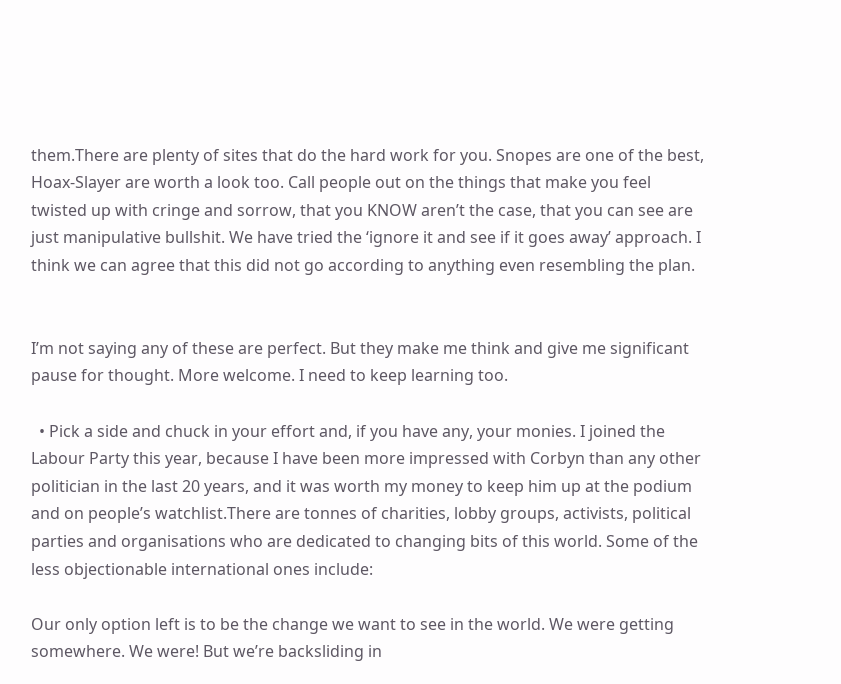them.There are plenty of sites that do the hard work for you. Snopes are one of the best, Hoax-Slayer are worth a look too. Call people out on the things that make you feel twisted up with cringe and sorrow, that you KNOW aren’t the case, that you can see are just manipulative bullshit. We have tried the ‘ignore it and see if it goes away’ approach. I think we can agree that this did not go according to anything even resembling the plan.


I’m not saying any of these are perfect. But they make me think and give me significant pause for thought. More welcome. I need to keep learning too.

  • Pick a side and chuck in your effort and, if you have any, your monies. I joined the Labour Party this year, because I have been more impressed with Corbyn than any other politician in the last 20 years, and it was worth my money to keep him up at the podium and on people’s watchlist.There are tonnes of charities, lobby groups, activists, political parties and organisations who are dedicated to changing bits of this world. Some of the less objectionable international ones include:

Our only option left is to be the change we want to see in the world. We were getting somewhere. We were! But we’re backsliding in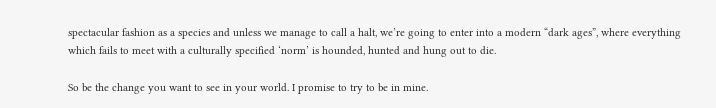spectacular fashion as a species and unless we manage to call a halt, we’re going to enter into a modern “dark ages”, where everything which fails to meet with a culturally specified ‘norm’ is hounded, hunted and hung out to die.

So be the change you want to see in your world. I promise to try to be in mine.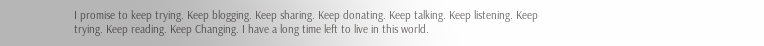I promise to keep trying. Keep blogging. Keep sharing. Keep donating. Keep talking. Keep listening. Keep trying. Keep reading. Keep Changing. I have a long time left to live in this world.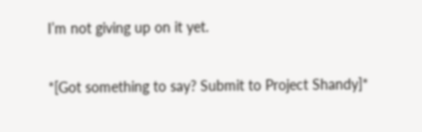I’m not giving up on it yet.


*[Got something to say? Submit to Project Shandy]*